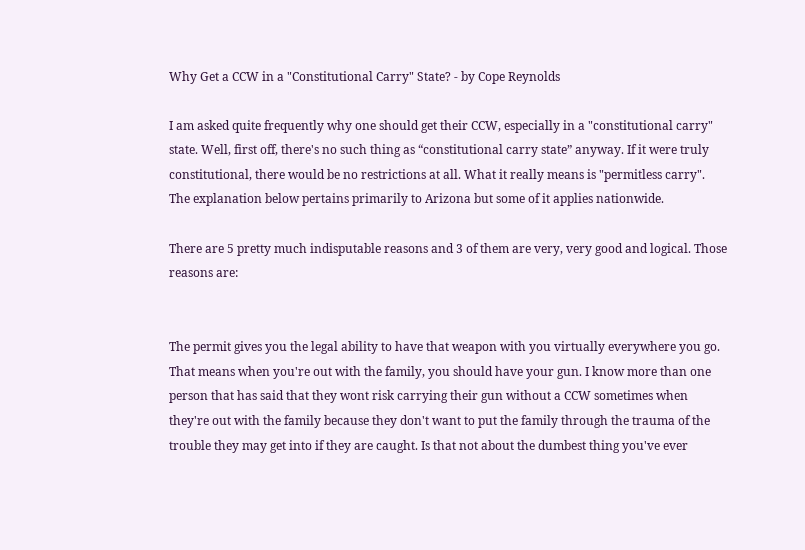Why Get a CCW in a "Constitutional Carry" State? - by Cope Reynolds

I am asked quite frequently why one should get their CCW, especially in a "constitutional carry" state. Well, first off, there's no such thing as “constitutional carry state” anyway. If it were truly constitutional, there would be no restrictions at all. What it really means is "permitless carry". The explanation below pertains primarily to Arizona but some of it applies nationwide.

There are 5 pretty much indisputable reasons and 3 of them are very, very good and logical. Those reasons are:


The permit gives you the legal ability to have that weapon with you virtually everywhere you go. That means when you're out with the family, you should have your gun. I know more than one person that has said that they wont risk carrying their gun without a CCW sometimes when they're out with the family because they don't want to put the family through the trauma of the trouble they may get into if they are caught. Is that not about the dumbest thing you've ever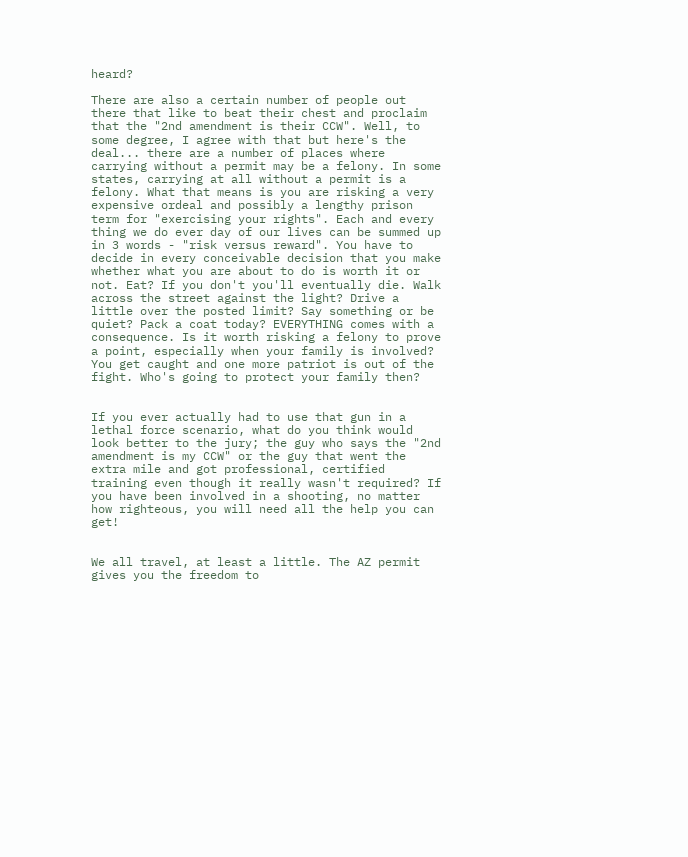heard?

There are also a certain number of people out there that like to beat their chest and proclaim that the "2nd amendment is their CCW". Well, to some degree, I agree with that but here's the deal... there are a number of places where carrying without a permit may be a felony. In some states, carrying at all without a permit is a felony. What that means is you are risking a very expensive ordeal and possibly a lengthy prison term for "exercising your rights". Each and every thing we do ever day of our lives can be summed up in 3 words - "risk versus reward". You have to decide in every conceivable decision that you make whether what you are about to do is worth it or not. Eat? If you don't you'll eventually die. Walk across the street against the light? Drive a little over the posted limit? Say something or be quiet? Pack a coat today? EVERYTHING comes with a consequence. Is it worth risking a felony to prove a point, especially when your family is involved? You get caught and one more patriot is out of the fight. Who's going to protect your family then?


If you ever actually had to use that gun in a lethal force scenario, what do you think would look better to the jury; the guy who says the "2nd amendment is my CCW" or the guy that went the extra mile and got professional, certified training even though it really wasn't required? If you have been involved in a shooting, no matter how righteous, you will need all the help you can get!


We all travel, at least a little. The AZ permit gives you the freedom to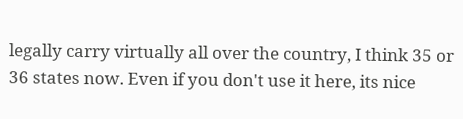legally carry virtually all over the country, I think 35 or 36 states now. Even if you don't use it here, its nice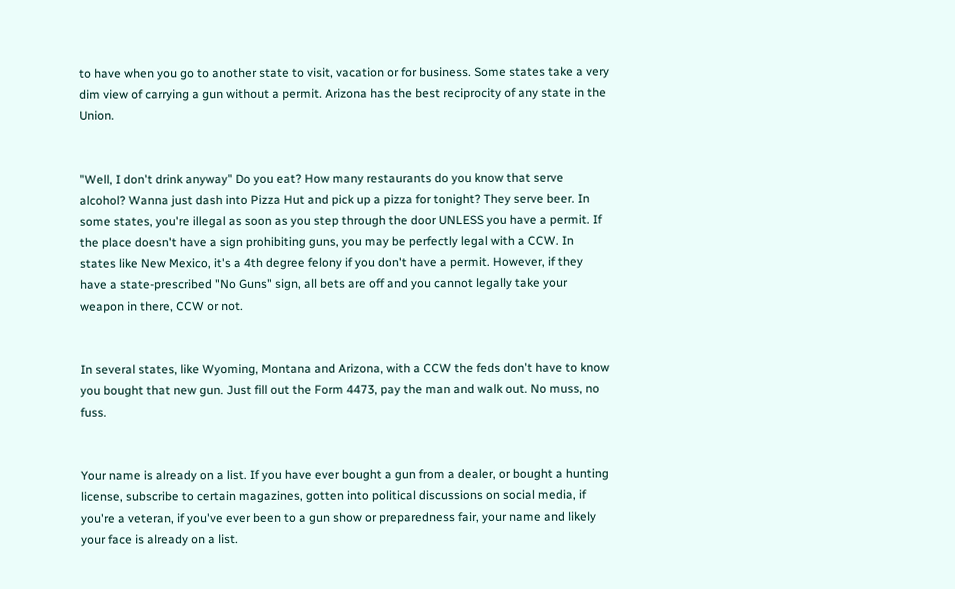to have when you go to another state to visit, vacation or for business. Some states take a very dim view of carrying a gun without a permit. Arizona has the best reciprocity of any state in the Union.


"Well, I don't drink anyway" Do you eat? How many restaurants do you know that serve alcohol? Wanna just dash into Pizza Hut and pick up a pizza for tonight? They serve beer. In some states, you're illegal as soon as you step through the door UNLESS you have a permit. If the place doesn't have a sign prohibiting guns, you may be perfectly legal with a CCW. In states like New Mexico, it's a 4th degree felony if you don't have a permit. However, if they have a state-prescribed "No Guns" sign, all bets are off and you cannot legally take your weapon in there, CCW or not.


In several states, like Wyoming, Montana and Arizona, with a CCW the feds don't have to know you bought that new gun. Just fill out the Form 4473, pay the man and walk out. No muss, no fuss.


Your name is already on a list. If you have ever bought a gun from a dealer, or bought a hunting license, subscribe to certain magazines, gotten into political discussions on social media, if you're a veteran, if you've ever been to a gun show or preparedness fair, your name and likely your face is already on a list.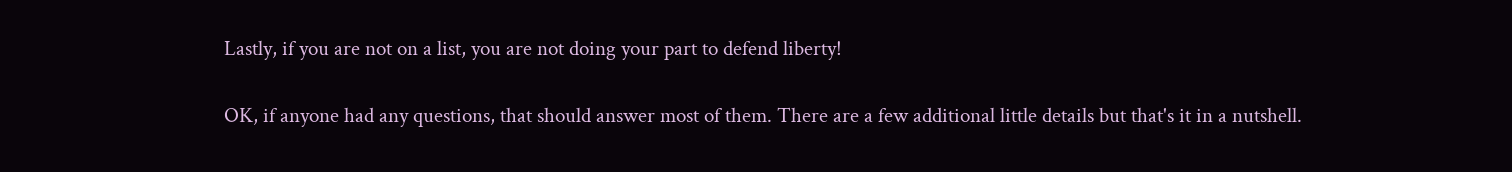Lastly, if you are not on a list, you are not doing your part to defend liberty!

OK, if anyone had any questions, that should answer most of them. There are a few additional little details but that's it in a nutshell.